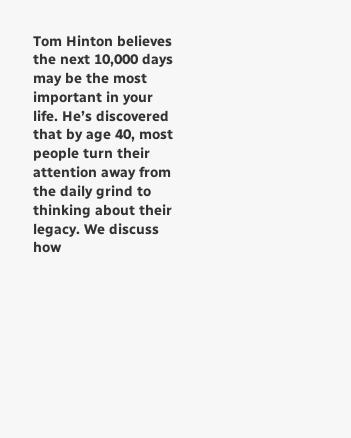Tom Hinton believes the next 10,000 days may be the most important in your life. He’s discovered that by age 40, most people turn their attention away from the daily grind to thinking about their legacy. We discuss how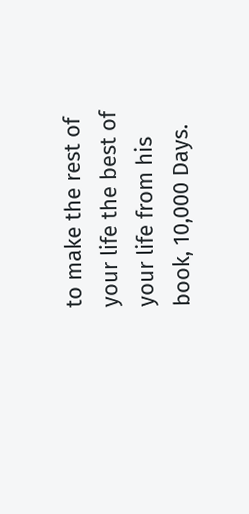to make the rest of your life the best of your life from his book, 10,000 Days.